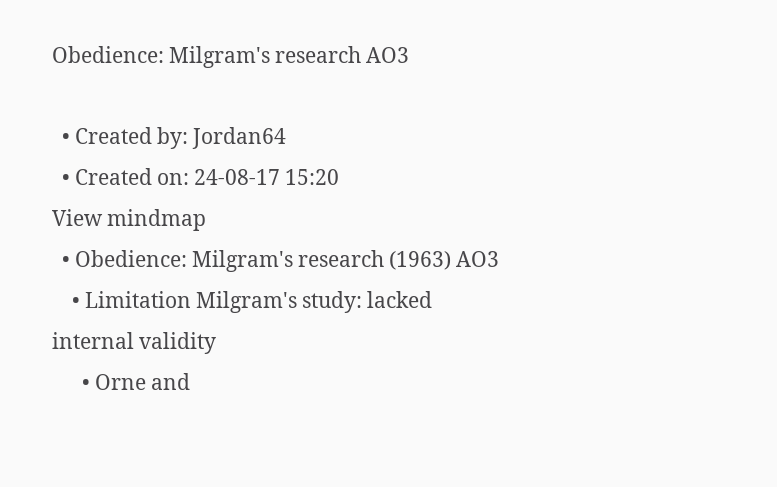Obedience: Milgram's research AO3

  • Created by: Jordan64
  • Created on: 24-08-17 15:20
View mindmap
  • Obedience: Milgram's research (1963) AO3
    • Limitation Milgram's study: lacked internal validity
      • Orne and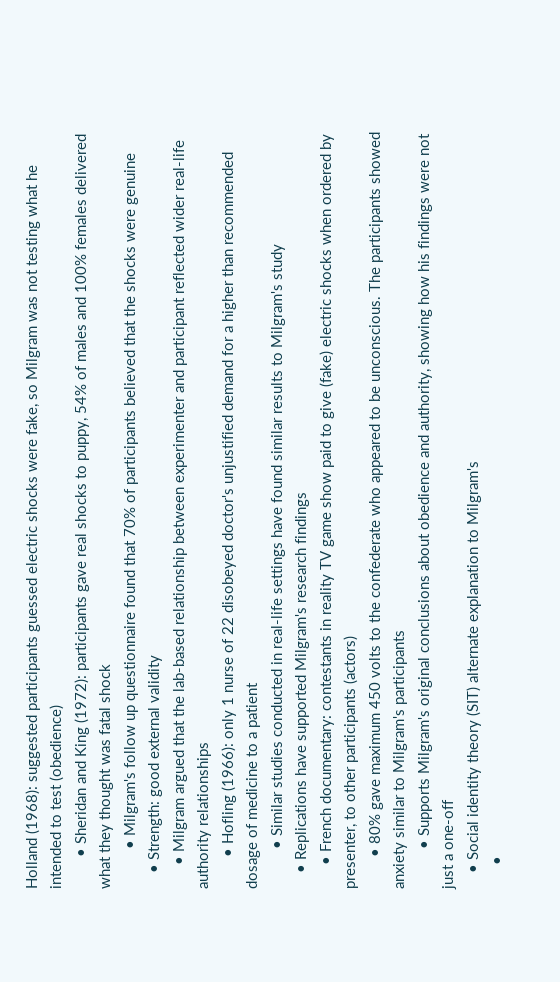Holland (1968): suggested participants guessed electric shocks were fake, so Milgram was not testing what he intended to test (obedience)
        • Sheridan and King (1972): participants gave real shocks to puppy, 54% of males and 100% females delivered what they thought was fatal shock
          • Milgram's follow up questionnaire found that 70% of participants believed that the shocks were genuine
    • Strength: good external validity
      • Milgram argued that the lab-based relationship between experimenter and participant reflected wider real-life authority relationships
        • Hofling (1966): only 1 nurse of 22 disobeyed doctor's unjustified demand for a higher than recommended dosage of medicine to a patient
          • Similar studies conducted in real-life settings have found similar results to Milgram's study
    • Replications have supported Milgram's research findings
      • French documentary: contestants in reality TV game show paid to give (fake) electric shocks when ordered by presenter, to other participants (actors)
        • 80% gave maximum 450 volts to the confederate who appeared to be unconscious. The participants showed anxiety similar to Milgram's participants
          • Supports Milgram's original conclusions about obedience and authority, showing how his findings were not just a one-off
    • Social identity theory (SIT) alternate explanation to Milgram's
      •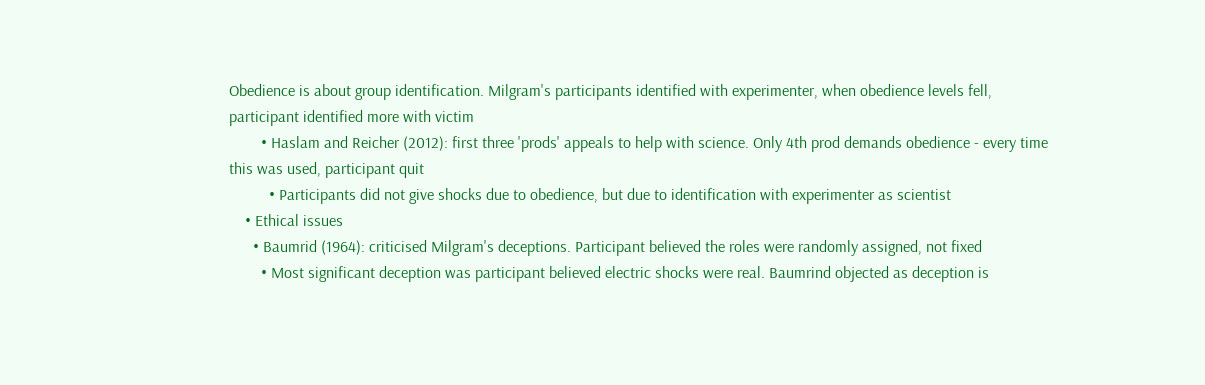Obedience is about group identification. Milgram's participants identified with experimenter, when obedience levels fell, participant identified more with victim
        • Haslam and Reicher (2012): first three 'prods' appeals to help with science. Only 4th prod demands obedience - every time this was used, participant quit
          • Participants did not give shocks due to obedience, but due to identification with experimenter as scientist
    • Ethical issues
      • Baumrid (1964): criticised Milgram's deceptions. Participant believed the roles were randomly assigned, not fixed
        • Most significant deception was participant believed electric shocks were real. Baumrind objected as deception is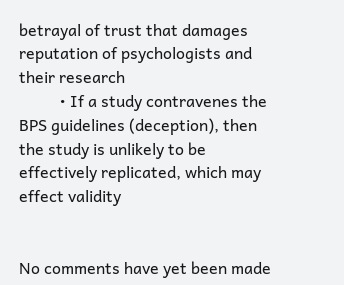betrayal of trust that damages reputation of psychologists and their research
          • If a study contravenes the BPS guidelines (deception), then the study is unlikely to be effectively replicated, which may effect validity


No comments have yet been made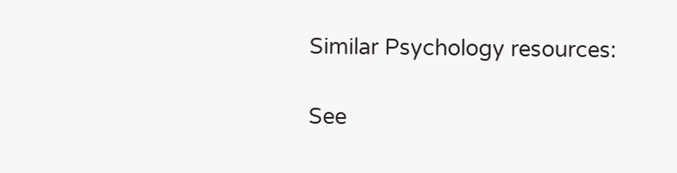Similar Psychology resources:

See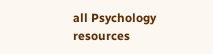all Psychology resources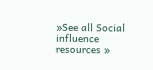»See all Social influence resources »